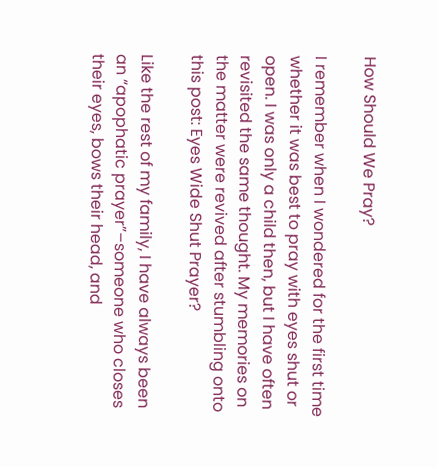How Should We Pray?

I remember when I wondered for the first time whether it was best to pray with eyes shut or open. I was only a child then, but I have often revisited the same thought. My memories on the matter were revived after stumbling onto this post: Eyes Wide Shut Prayer?

Like the rest of my family, I have always been an “apophatic prayer”–someone who closes their eyes, bows their head, and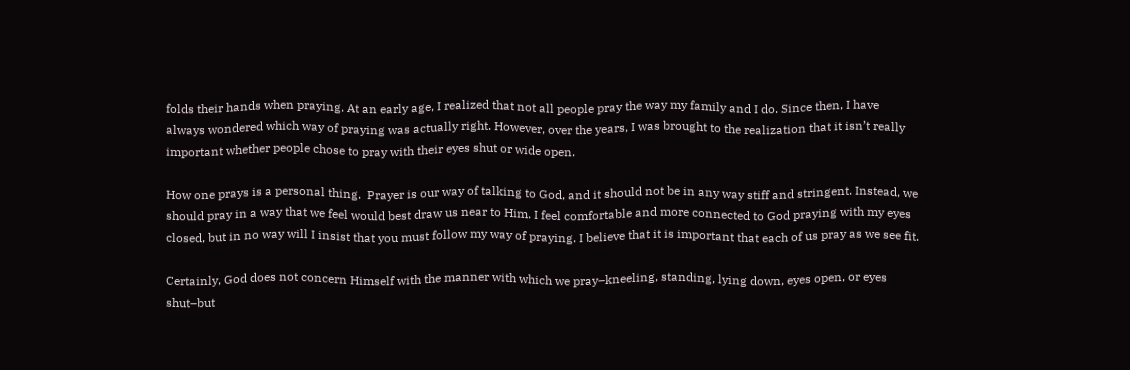folds their hands when praying. At an early age, I realized that not all people pray the way my family and I do. Since then, I have always wondered which way of praying was actually right. However, over the years, I was brought to the realization that it isn’t really important whether people chose to pray with their eyes shut or wide open.

How one prays is a personal thing.  Prayer is our way of talking to God, and it should not be in any way stiff and stringent. Instead, we should pray in a way that we feel would best draw us near to Him. I feel comfortable and more connected to God praying with my eyes closed, but in no way will I insist that you must follow my way of praying. I believe that it is important that each of us pray as we see fit.

Certainly, God does not concern Himself with the manner with which we pray–kneeling, standing, lying down, eyes open, or eyes shut–but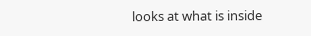looks at what is inside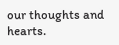our thoughts and hearts.